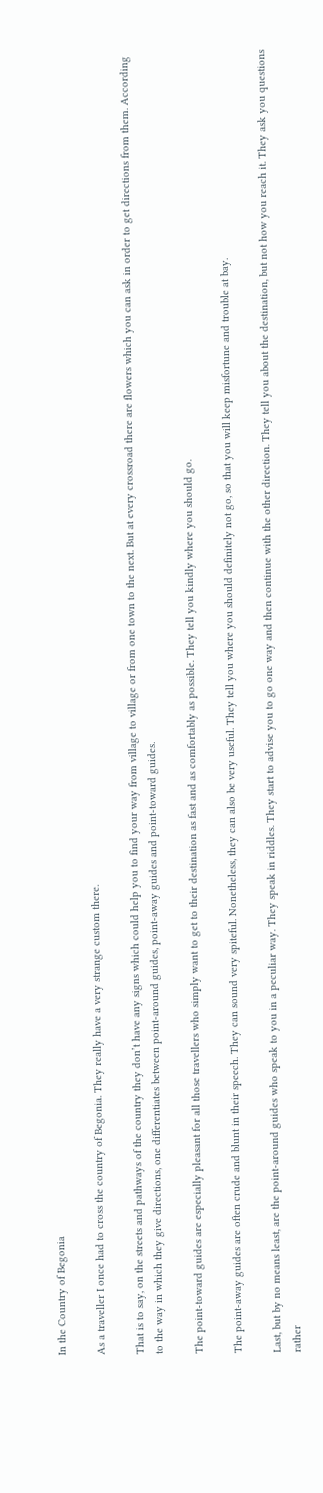In the Country of Begonia

As a traveller I once had to cross the country of Begonia. They really have a very strange custom there.

That is to say, on the streets and pathways of the country they don’t have any signs which could help you to find your way from village to village or from one town to the next. But at every crossroad there are flowers which you can ask in order to get directions from them. According to the way in which they give directions, one differentiates between point-around guides, point-away guides and point-toward guides.

The point-toward guides are especially pleasant for all those travellers who simply want to get to their destination as fast and as comfortably as possible. They tell you kindly where you should go.

The point-away guides are often crude and blunt in their speech. They can sound very spiteful. Nonetheless, they can also be very useful. They tell you where you should definitely not go, so that you will keep misfortune and trouble at bay.

Last, but by no means least, are the point-around guides who speak to you in a peculiar way. They speak in riddles. They start to advise you to go one way and then continue with the other direction. They tell you about the destination, but not how you reach it. They ask you questions rather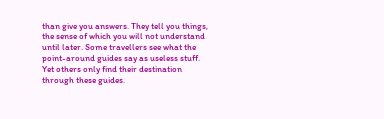than give you answers. They tell you things, the sense of which you will not understand until later. Some travellers see what the point-around guides say as useless stuff. Yet others only find their destination through these guides.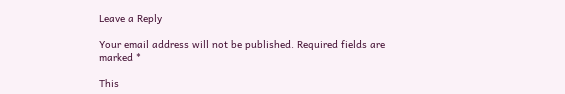Leave a Reply

Your email address will not be published. Required fields are marked *

This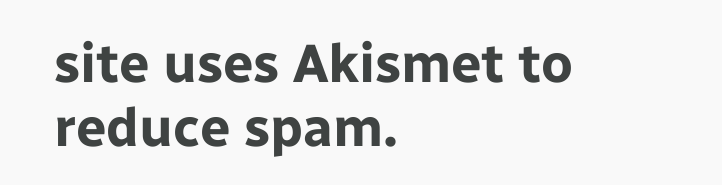site uses Akismet to reduce spam.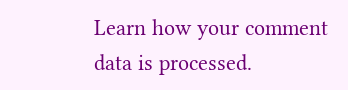Learn how your comment data is processed.